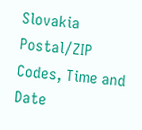Slovakia Postal/ZIP Codes, Time and Date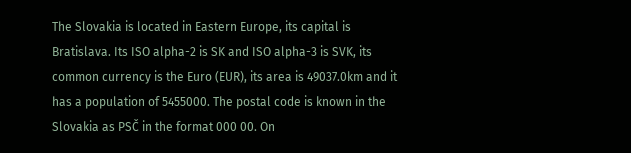The Slovakia is located in Eastern Europe, its capital is Bratislava. Its ISO alpha-2 is SK and ISO alpha-3 is SVK, its common currency is the Euro (EUR), its area is 49037.0km and it has a population of 5455000. The postal code is known in the Slovakia as PSČ in the format 000 00. On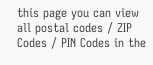this page you can view all postal codes / ZIP Codes / PIN Codes in the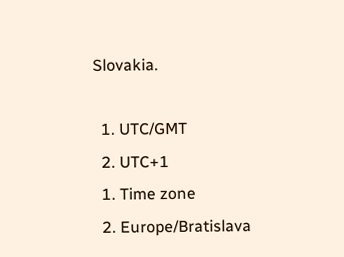Slovakia.

  1. UTC/GMT
  2. UTC+1
  1. Time zone
  2. Europe/Bratislava